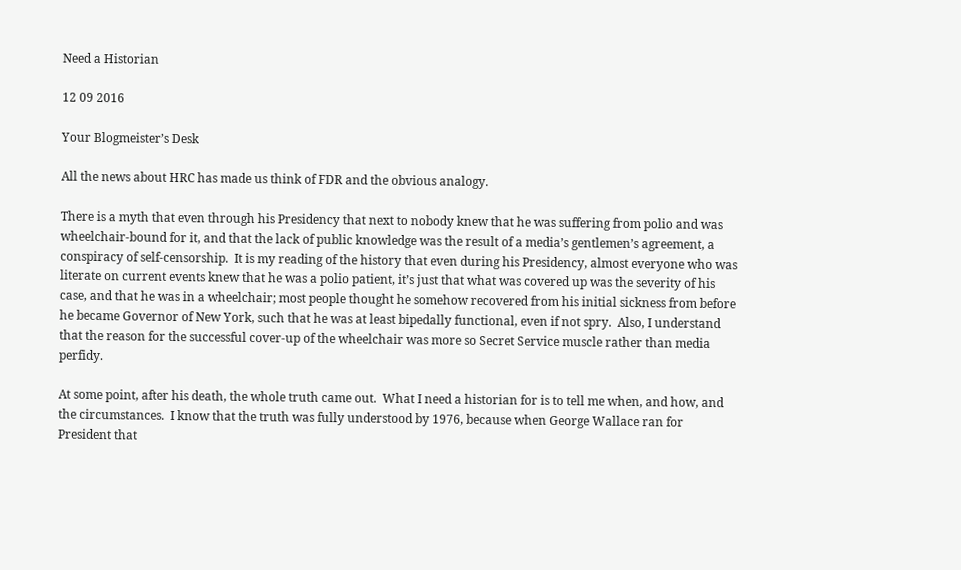Need a Historian

12 09 2016

Your Blogmeister’s Desk

All the news about HRC has made us think of FDR and the obvious analogy.

There is a myth that even through his Presidency that next to nobody knew that he was suffering from polio and was wheelchair-bound for it, and that the lack of public knowledge was the result of a media’s gentlemen’s agreement, a conspiracy of self-censorship.  It is my reading of the history that even during his Presidency, almost everyone who was literate on current events knew that he was a polio patient, it’s just that what was covered up was the severity of his case, and that he was in a wheelchair; most people thought he somehow recovered from his initial sickness from before he became Governor of New York, such that he was at least bipedally functional, even if not spry.  Also, I understand that the reason for the successful cover-up of the wheelchair was more so Secret Service muscle rather than media perfidy.

At some point, after his death, the whole truth came out.  What I need a historian for is to tell me when, and how, and the circumstances.  I know that the truth was fully understood by 1976, because when George Wallace ran for President that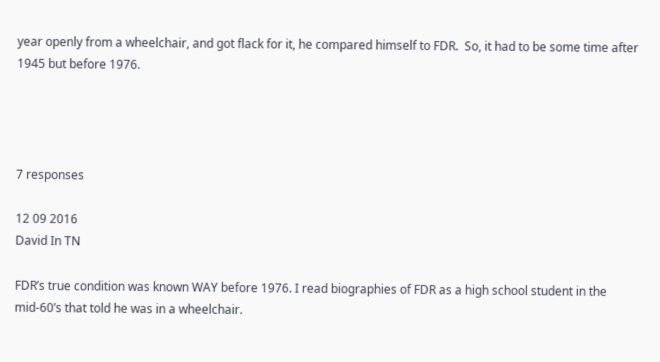year openly from a wheelchair, and got flack for it, he compared himself to FDR.  So, it had to be some time after 1945 but before 1976.




7 responses

12 09 2016
David In TN

FDR’s true condition was known WAY before 1976. I read biographies of FDR as a high school student in the mid-60’s that told he was in a wheelchair.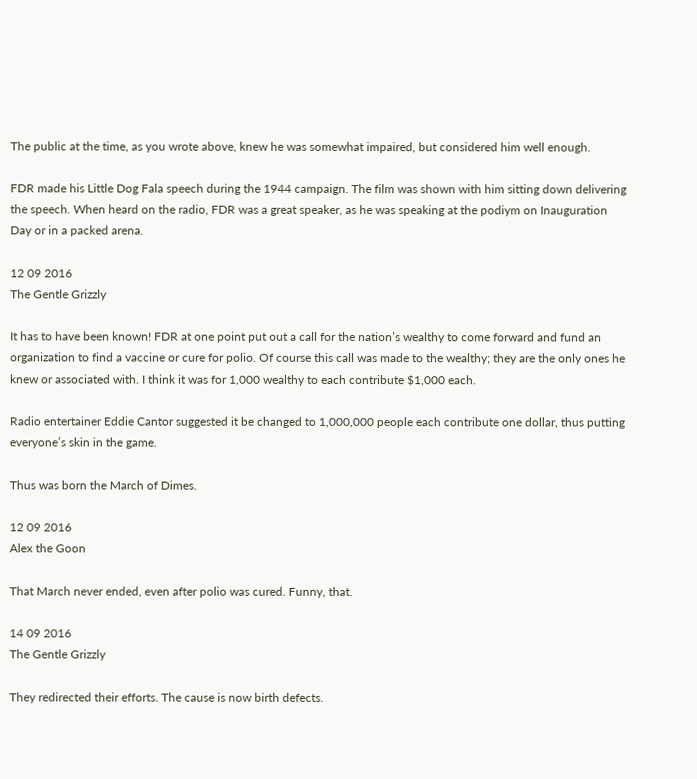The public at the time, as you wrote above, knew he was somewhat impaired, but considered him well enough.

FDR made his Little Dog Fala speech during the 1944 campaign. The film was shown with him sitting down delivering the speech. When heard on the radio, FDR was a great speaker, as he was speaking at the podiym on Inauguration Day or in a packed arena.

12 09 2016
The Gentle Grizzly

It has to have been known! FDR at one point put out a call for the nation’s wealthy to come forward and fund an organization to find a vaccine or cure for polio. Of course this call was made to the wealthy; they are the only ones he knew or associated with. I think it was for 1,000 wealthy to each contribute $1,000 each.

Radio entertainer Eddie Cantor suggested it be changed to 1,000,000 people each contribute one dollar, thus putting everyone’s skin in the game.

Thus was born the March of Dimes.

12 09 2016
Alex the Goon

That March never ended, even after polio was cured. Funny, that.

14 09 2016
The Gentle Grizzly

They redirected their efforts. The cause is now birth defects.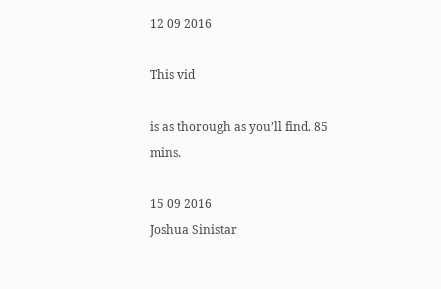12 09 2016

This vid

is as thorough as you’ll find. 85 mins.

15 09 2016
Joshua Sinistar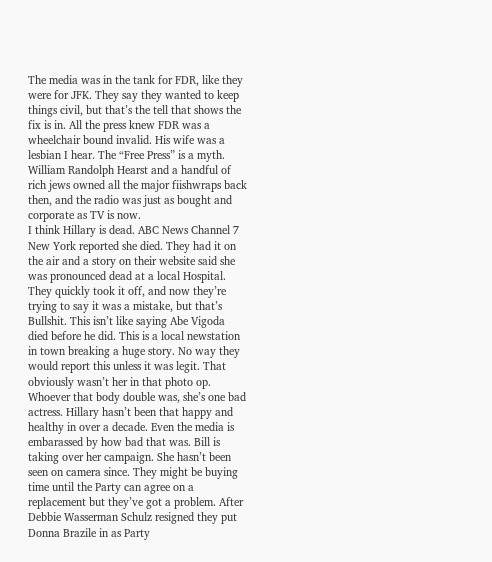The media was in the tank for FDR, like they were for JFK. They say they wanted to keep things civil, but that’s the tell that shows the fix is in. All the press knew FDR was a wheelchair bound invalid. His wife was a lesbian I hear. The “Free Press” is a myth. William Randolph Hearst and a handful of rich jews owned all the major fiishwraps back then, and the radio was just as bought and corporate as TV is now.
I think Hillary is dead. ABC News Channel 7 New York reported she died. They had it on the air and a story on their website said she was pronounced dead at a local Hospital. They quickly took it off, and now they’re trying to say it was a mistake, but that’s Bullshit. This isn’t like saying Abe Vigoda died before he did. This is a local newstation in town breaking a huge story. No way they would report this unless it was legit. That obviously wasn’t her in that photo op. Whoever that body double was, she’s one bad actress. Hillary hasn’t been that happy and healthy in over a decade. Even the media is embarassed by how bad that was. Bill is taking over her campaign. She hasn’t been seen on camera since. They might be buying time until the Party can agree on a replacement but they’ve got a problem. After Debbie Wasserman Schulz resigned they put Donna Brazile in as Party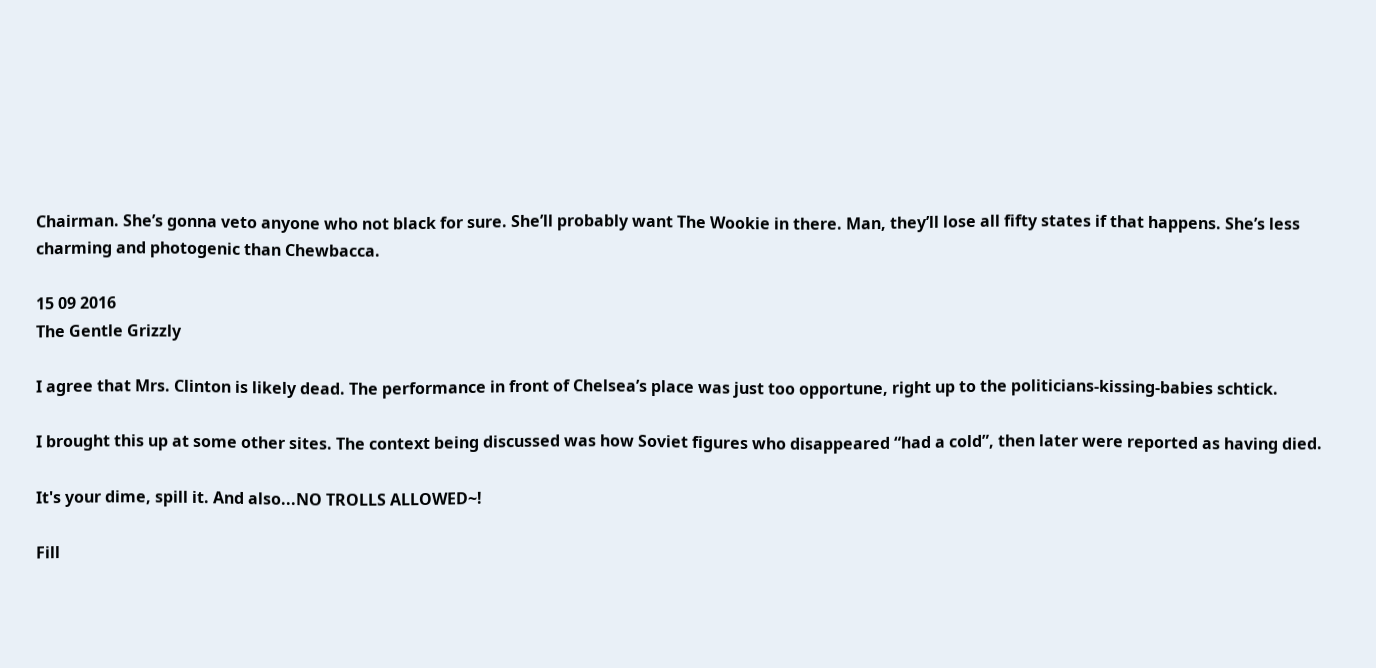Chairman. She’s gonna veto anyone who not black for sure. She’ll probably want The Wookie in there. Man, they’ll lose all fifty states if that happens. She’s less charming and photogenic than Chewbacca.

15 09 2016
The Gentle Grizzly

I agree that Mrs. Clinton is likely dead. The performance in front of Chelsea’s place was just too opportune, right up to the politicians-kissing-babies schtick.

I brought this up at some other sites. The context being discussed was how Soviet figures who disappeared “had a cold”, then later were reported as having died.

It's your dime, spill it. And also...NO TROLLS ALLOWED~!

Fill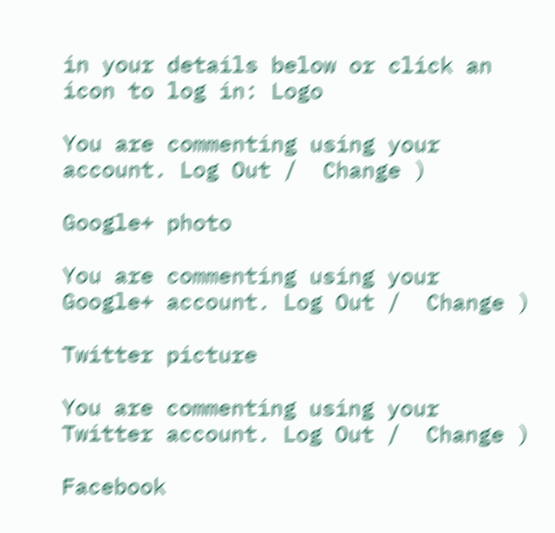in your details below or click an icon to log in: Logo

You are commenting using your account. Log Out /  Change )

Google+ photo

You are commenting using your Google+ account. Log Out /  Change )

Twitter picture

You are commenting using your Twitter account. Log Out /  Change )

Facebook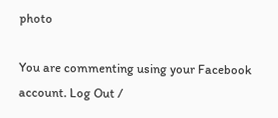photo

You are commenting using your Facebook account. Log Out /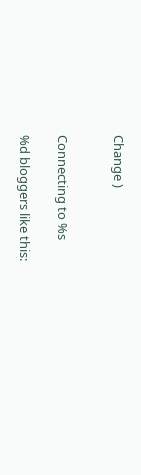Change )


Connecting to %s

%d bloggers like this: